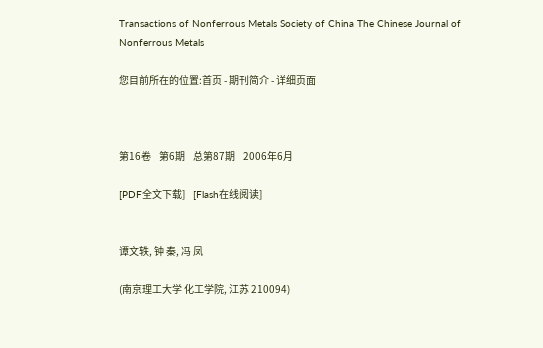Transactions of Nonferrous Metals Society of China The Chinese Journal of Nonferrous Metals

您目前所在的位置:首页 - 期刊简介 - 详细页面



第16卷    第6期    总第87期    2006年6月

[PDF全文下载]    [Flash在线阅读]


谭文轶, 钟 秦, 冯 凤

(南京理工大学 化工学院, 江苏 210094)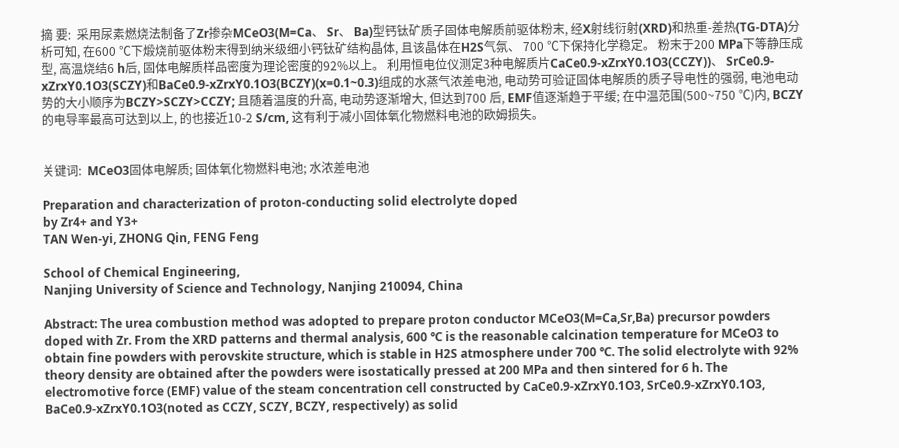摘 要:  采用尿素燃烧法制备了Zr掺杂MCeO3(M=Ca、 Sr、 Ba)型钙钛矿质子固体电解质前驱体粉末, 经X射线衍射(XRD)和热重-差热(TG-DTA)分析可知, 在600 ℃下煅烧前驱体粉末得到纳米级细小钙钛矿结构晶体, 且该晶体在H2S气氛、 700 ℃下保持化学稳定。 粉末于200 MPa下等静压成型, 高温烧结6 h后, 固体电解质样品密度为理论密度的92%以上。 利用恒电位仪测定3种电解质片CaCe0.9-xZrxY0.1O3(CCZY))、 SrCe0.9-xZrxY0.1O3(SCZY)和BaCe0.9-xZrxY0.1O3(BCZY)(x=0.1~0.3)组成的水蒸气浓差电池, 电动势可验证固体电解质的质子导电性的强弱, 电池电动势的大小顺序为BCZY>SCZY>CCZY; 且随着温度的升高, 电动势逐渐增大, 但达到700 后, EMF值逐渐趋于平缓; 在中温范围(500~750 ℃)内, BCZY的电导率最高可达到以上, 的也接近10-2 S/cm, 这有利于减小固体氧化物燃料电池的欧姆损失。


关键词:  MCeO3固体电解质; 固体氧化物燃料电池; 水浓差电池

Preparation and characterization of proton-conducting solid electrolyte doped
by Zr4+ and Y3+
TAN Wen-yi, ZHONG Qin, FENG Feng

School of Chemical Engineering,
Nanjing University of Science and Technology, Nanjing 210094, China

Abstract: The urea combustion method was adopted to prepare proton conductor MCeO3(M=Ca,Sr,Ba) precursor powders doped with Zr. From the XRD patterns and thermal analysis, 600 ℃ is the reasonable calcination temperature for MCeO3 to obtain fine powders with perovskite structure, which is stable in H2S atmosphere under 700 ℃. The solid electrolyte with 92% theory density are obtained after the powders were isostatically pressed at 200 MPa and then sintered for 6 h. The electromotive force (EMF) value of the steam concentration cell constructed by CaCe0.9-xZrxY0.1O3, SrCe0.9-xZrxY0.1O3, BaCe0.9-xZrxY0.1O3(noted as CCZY, SCZY, BCZY, respectively) as solid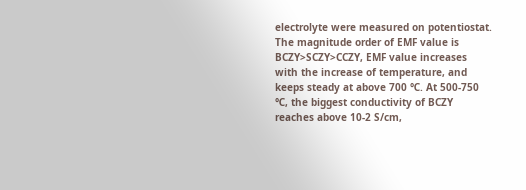electrolyte were measured on potentiostat. The magnitude order of EMF value is BCZY>SCZY>CCZY, EMF value increases with the increase of temperature, and keeps steady at above 700 ℃. At 500-750 ℃, the biggest conductivity of BCZY reaches above 10-2 S/cm,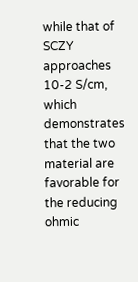while that of SCZY approaches 10-2 S/cm, which demonstrates that the two material are favorable for the reducing ohmic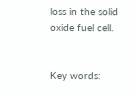loss in the solid oxide fuel cell.


Key words: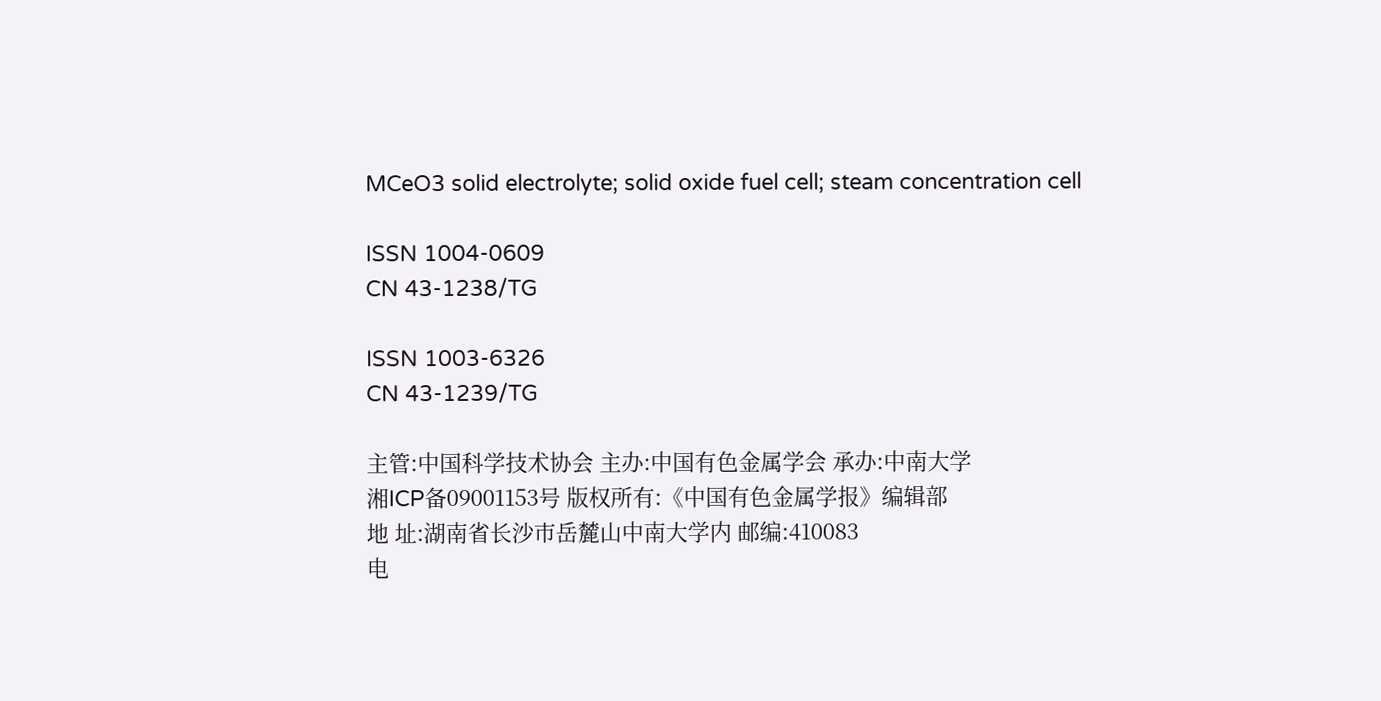MCeO3 solid electrolyte; solid oxide fuel cell; steam concentration cell

ISSN 1004-0609
CN 43-1238/TG

ISSN 1003-6326
CN 43-1239/TG

主管:中国科学技术协会 主办:中国有色金属学会 承办:中南大学
湘ICP备09001153号 版权所有:《中国有色金属学报》编辑部
地 址:湖南省长沙市岳麓山中南大学内 邮编:410083
电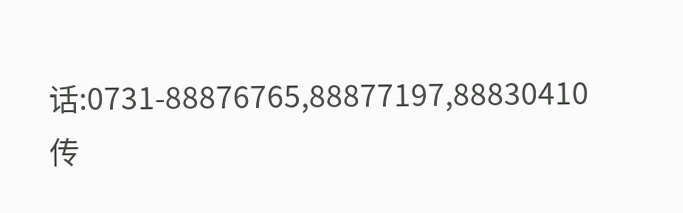话:0731-88876765,88877197,88830410   传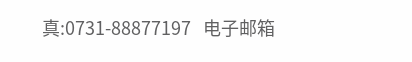真:0731-88877197   电子邮箱